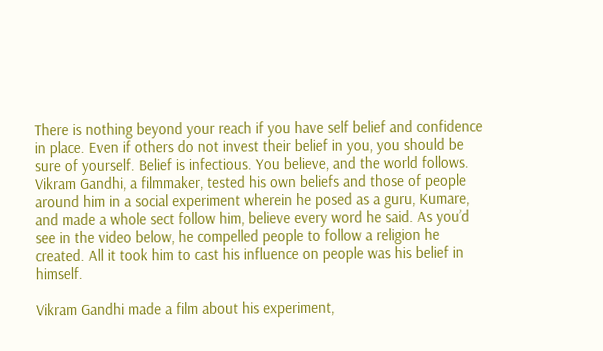There is nothing beyond your reach if you have self belief and confidence in place. Even if others do not invest their belief in you, you should be sure of yourself. Belief is infectious. You believe, and the world follows.
Vikram Gandhi, a filmmaker, tested his own beliefs and those of people around him in a social experiment wherein he posed as a guru, Kumare, and made a whole sect follow him, believe every word he said. As you’d see in the video below, he compelled people to follow a religion he created. All it took him to cast his influence on people was his belief in himself.

Vikram Gandhi made a film about his experiment,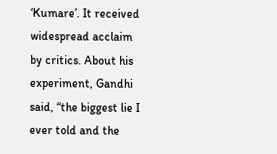‘Kumare’. It received widespread acclaim by critics. About his experiment, Gandhi said, “the biggest lie I ever told and the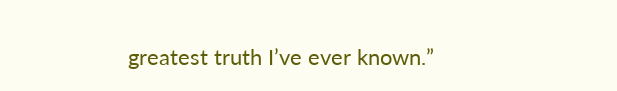greatest truth I’ve ever known.”